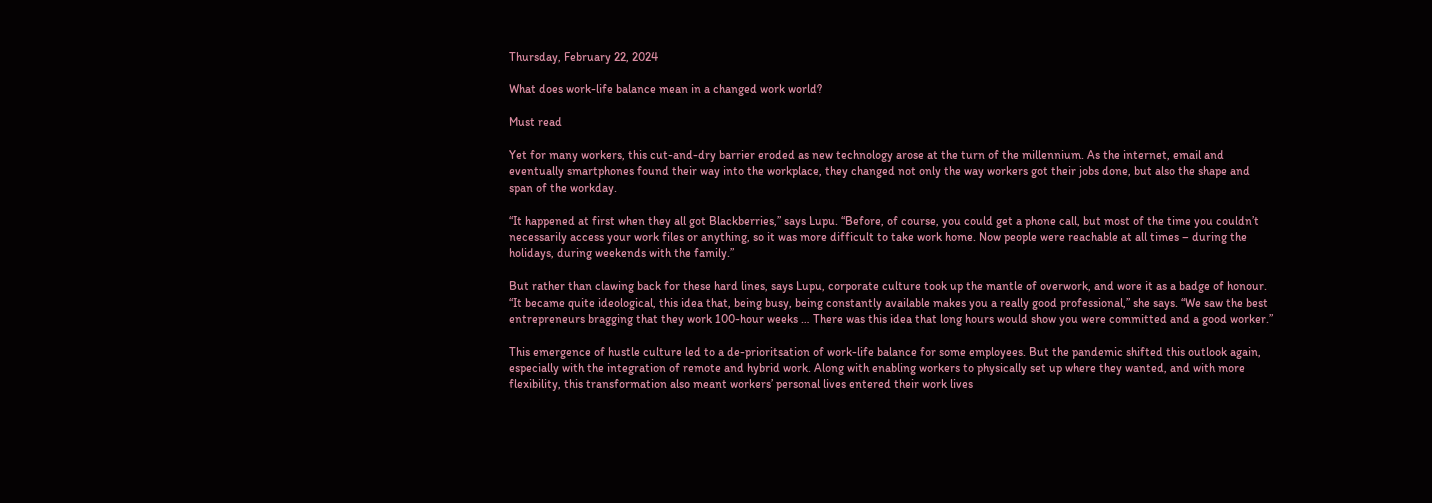Thursday, February 22, 2024

What does work-life balance mean in a changed work world?

Must read

Yet for many workers, this cut-and-dry barrier eroded as new technology arose at the turn of the millennium. As the internet, email and eventually smartphones found their way into the workplace, they changed not only the way workers got their jobs done, but also the shape and span of the workday.

“It happened at first when they all got Blackberries,” says Lupu. “Before, of course, you could get a phone call, but most of the time you couldn’t necessarily access your work files or anything, so it was more difficult to take work home. Now people were reachable at all times – during the holidays, during weekends with the family.”

But rather than clawing back for these hard lines, says Lupu, corporate culture took up the mantle of overwork, and wore it as a badge of honour. “It became quite ideological, this idea that, being busy, being constantly available makes you a really good professional,” she says. “We saw the best entrepreneurs bragging that they work 100-hour weeks … There was this idea that long hours would show you were committed and a good worker.”

This emergence of hustle culture led to a de-prioritsation of work-life balance for some employees. But the pandemic shifted this outlook again, especially with the integration of remote and hybrid work. Along with enabling workers to physically set up where they wanted, and with more flexibility, this transformation also meant workers’ personal lives entered their work lives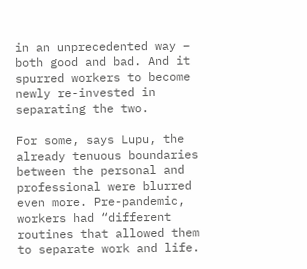in an unprecedented way – both good and bad. And it spurred workers to become newly re-invested in separating the two.

For some, says Lupu, the already tenuous boundaries between the personal and professional were blurred even more. Pre-pandemic, workers had “different routines that allowed them to separate work and life.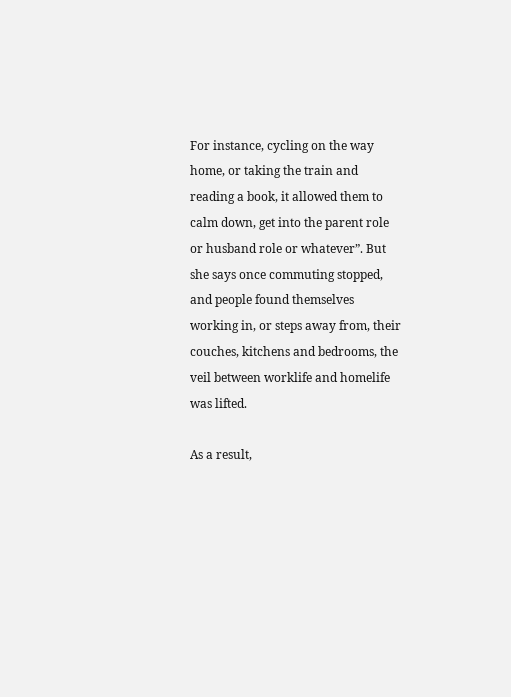For instance, cycling on the way home, or taking the train and reading a book, it allowed them to calm down, get into the parent role or husband role or whatever”. But she says once commuting stopped, and people found themselves working in, or steps away from, their couches, kitchens and bedrooms, the veil between worklife and homelife was lifted.

As a result,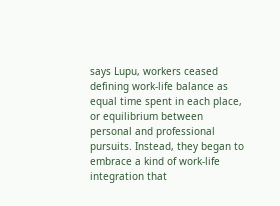says Lupu, workers ceased defining work-life balance as equal time spent in each place, or equilibrium between personal and professional pursuits. Instead, they began to embrace a kind of work-life integration that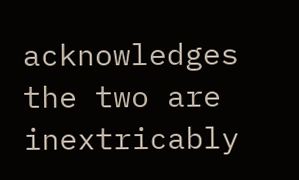acknowledges the two are inextricably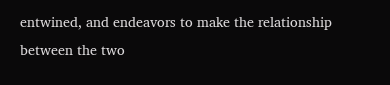entwined, and endeavors to make the relationship between the two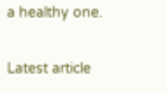a healthy one.

Latest article